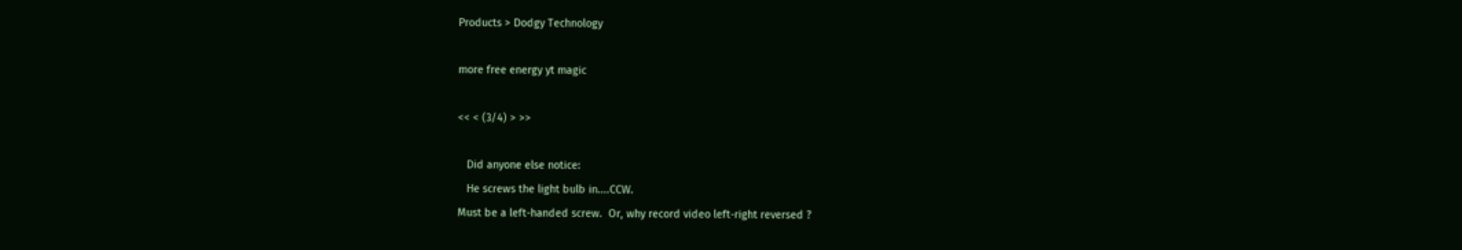Products > Dodgy Technology

more free energy yt magic

<< < (3/4) > >>

   Did anyone else notice:
   He screws the light bulb in....CCW.
Must be a left-handed screw.  Or, why record video left-right reversed ?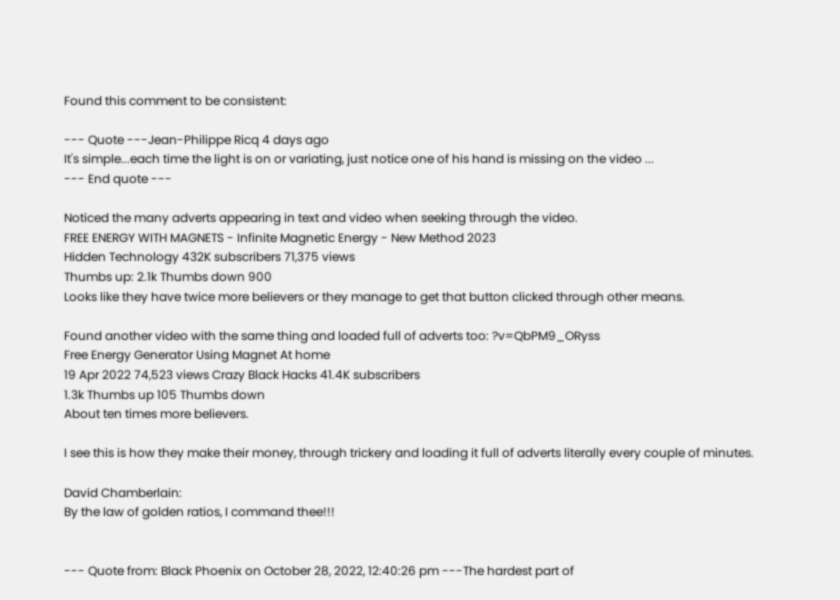Found this comment to be consistent:

--- Quote ---Jean-Philippe Ricq 4 days ago
It's simple...each time the light is on or variating, just notice one of his hand is missing on the video ...
--- End quote ---

Noticed the many adverts appearing in text and video when seeking through the video.
FREE ENERGY WITH MAGNETS - Infinite Magnetic Energy - New Method 2023
Hidden Technology 432K subscribers 71,375 views
Thumbs up: 2.1k Thumbs down 900
Looks like they have twice more believers or they manage to get that button clicked through other means.

Found another video with the same thing and loaded full of adverts too: ?v=QbPM9_ORyss
Free Energy Generator Using Magnet At home
19 Apr 2022 74,523 views Crazy Black Hacks 41.4K subscribers
1.3k Thumbs up 105 Thumbs down
About ten times more believers.

I see this is how they make their money, through trickery and loading it full of adverts literally every couple of minutes.

David Chamberlain:
By the law of golden ratios, I command thee!!!


--- Quote from: Black Phoenix on October 28, 2022, 12:40:26 pm ---The hardest part of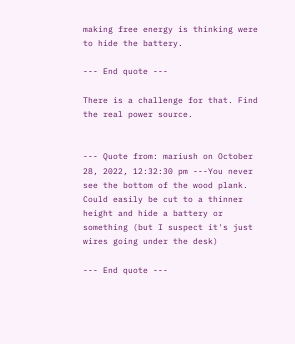making free energy is thinking were to hide the battery.

--- End quote ---

There is a challenge for that. Find the real power source.


--- Quote from: mariush on October 28, 2022, 12:32:30 pm ---You never see the bottom of the wood plank. Could easily be cut to a thinner height and hide a battery or something (but I suspect it's just wires going under the desk)

--- End quote ---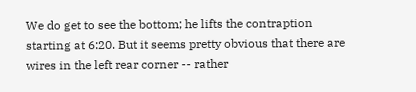We do get to see the bottom; he lifts the contraption starting at 6:20. But it seems pretty obvious that there are wires in the left rear corner -- rather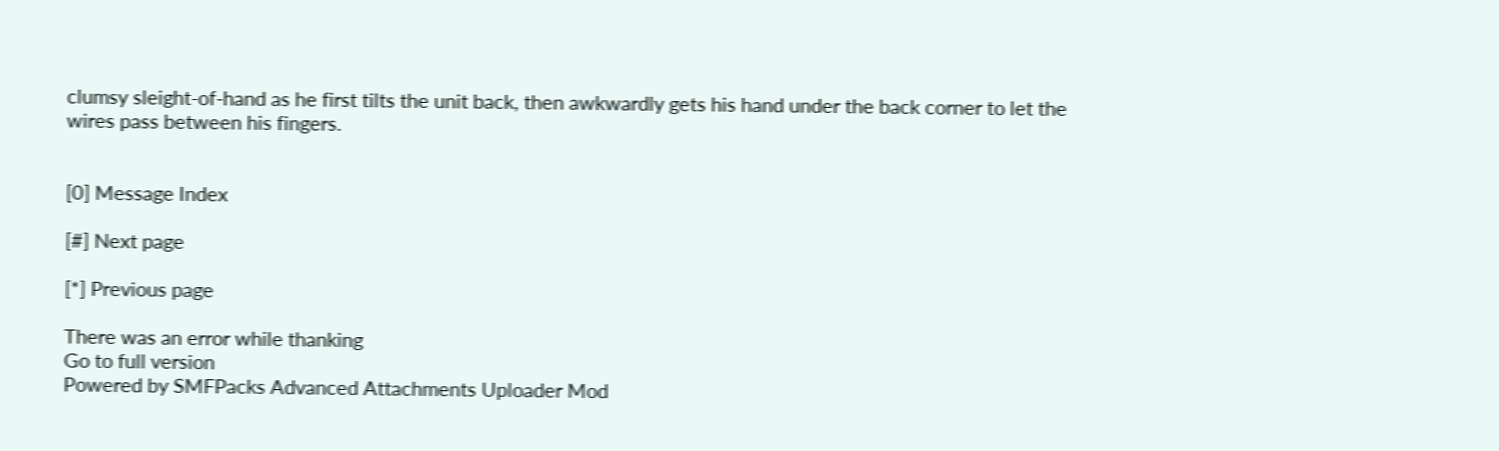clumsy sleight-of-hand as he first tilts the unit back, then awkwardly gets his hand under the back corner to let the wires pass between his fingers.


[0] Message Index

[#] Next page

[*] Previous page

There was an error while thanking
Go to full version
Powered by SMFPacks Advanced Attachments Uploader Mod